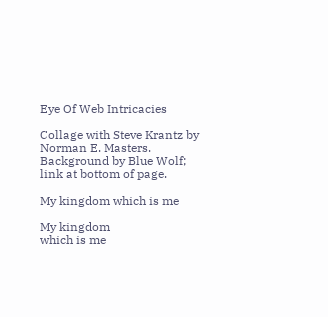Eye Of Web Intricacies

Collage with Steve Krantz by Norman E. Masters.
Background by Blue Wolf;
link at bottom of page.

My kingdom which is me

My kingdom
which is me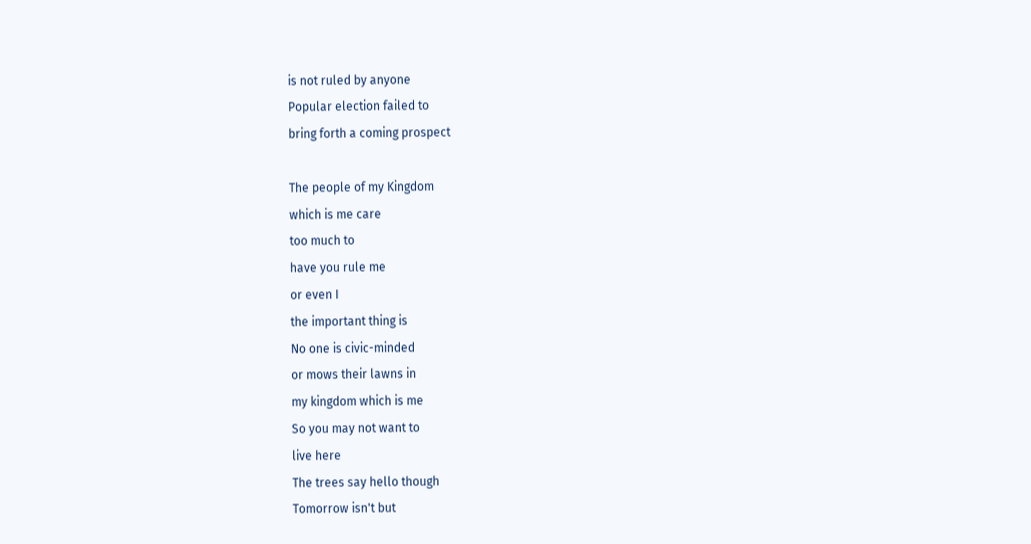is not ruled by anyone
Popular election failed to
bring forth a coming prospect

The people of my Kingdom
which is me care
too much to
have you rule me
or even I
the important thing is
No one is civic-minded
or mows their lawns in
my kingdom which is me
So you may not want to
live here
The trees say hello though
Tomorrow isn't but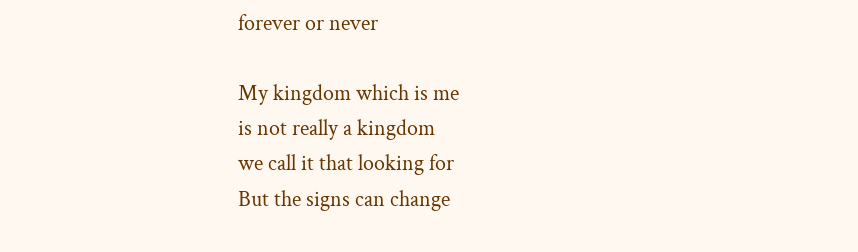forever or never

My kingdom which is me
is not really a kingdom
we call it that looking for
But the signs can change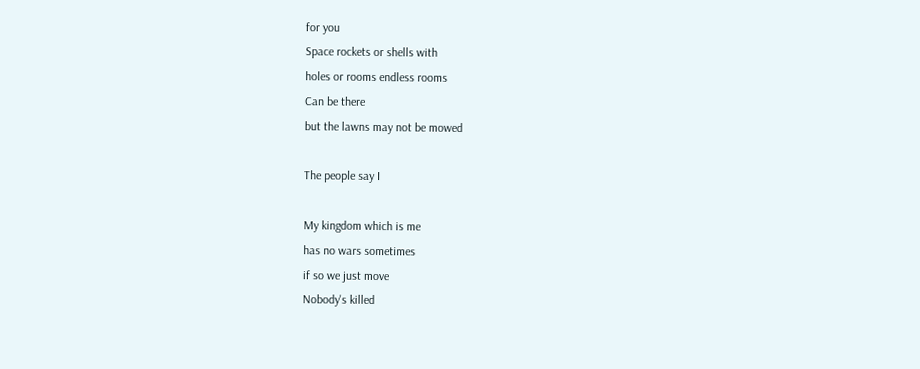for you
Space rockets or shells with
holes or rooms endless rooms
Can be there
but the lawns may not be mowed

The people say I

My kingdom which is me
has no wars sometimes
if so we just move
Nobody's killed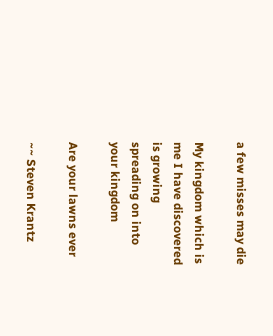a few misses may die

My kingdom which is
me I have discovered
is growing
spreading on into
your kingdom

Are your lawns ever

~~ Steven Krantz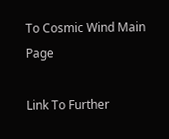To Cosmic Wind Main Page

Link To Further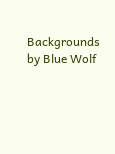Backgrounds by Blue Wolf